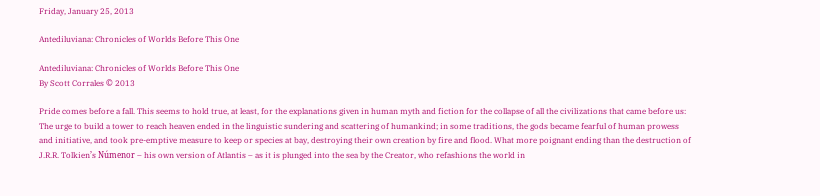Friday, January 25, 2013

Antediluviana: Chronicles of Worlds Before This One

Antediluviana: Chronicles of Worlds Before This One
By Scott Corrales © 2013

Pride comes before a fall. This seems to hold true, at least, for the explanations given in human myth and fiction for the collapse of all the civilizations that came before us: The urge to build a tower to reach heaven ended in the linguistic sundering and scattering of humankind; in some traditions, the gods became fearful of human prowess and initiative, and took pre-emptive measure to keep or species at bay, destroying their own creation by fire and flood. What more poignant ending than the destruction of J.R.R. Tolkien’s Númenor – his own version of Atlantis – as it is plunged into the sea by the Creator, who refashions the world in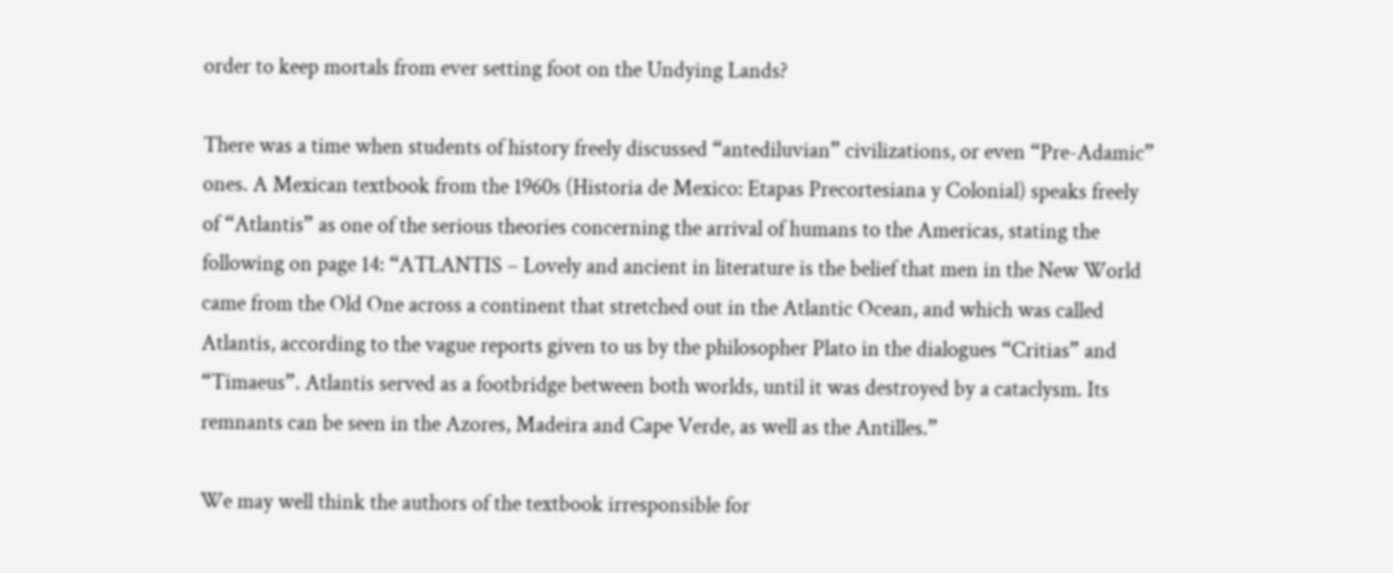order to keep mortals from ever setting foot on the Undying Lands?

There was a time when students of history freely discussed “antediluvian” civilizations, or even “Pre-Adamic” ones. A Mexican textbook from the 1960s (Historia de Mexico: Etapas Precortesiana y Colonial) speaks freely of “Atlantis” as one of the serious theories concerning the arrival of humans to the Americas, stating the following on page 14: “ATLANTIS – Lovely and ancient in literature is the belief that men in the New World came from the Old One across a continent that stretched out in the Atlantic Ocean, and which was called Atlantis, according to the vague reports given to us by the philosopher Plato in the dialogues “Critias” and “Timaeus”. Atlantis served as a footbridge between both worlds, until it was destroyed by a cataclysm. Its remnants can be seen in the Azores, Madeira and Cape Verde, as well as the Antilles.”

We may well think the authors of the textbook irresponsible for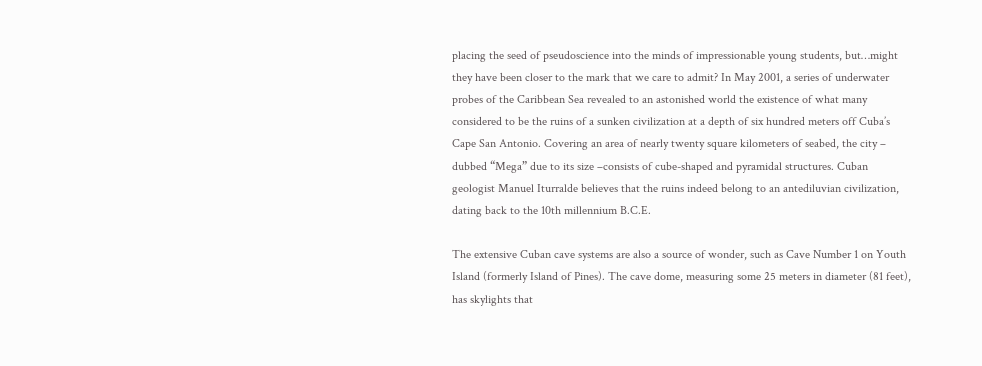placing the seed of pseudoscience into the minds of impressionable young students, but…might they have been closer to the mark that we care to admit? In May 2001, a series of underwater probes of the Caribbean Sea revealed to an astonished world the existence of what many considered to be the ruins of a sunken civilization at a depth of six hundred meters off Cuba’s Cape San Antonio. Covering an area of nearly twenty square kilometers of seabed, the city – dubbed “Mega” due to its size –consists of cube-shaped and pyramidal structures. Cuban geologist Manuel Iturralde believes that the ruins indeed belong to an antediluvian civilization, dating back to the 10th millennium B.C.E.

The extensive Cuban cave systems are also a source of wonder, such as Cave Number 1 on Youth Island (formerly Island of Pines). The cave dome, measuring some 25 meters in diameter (81 feet), has skylights that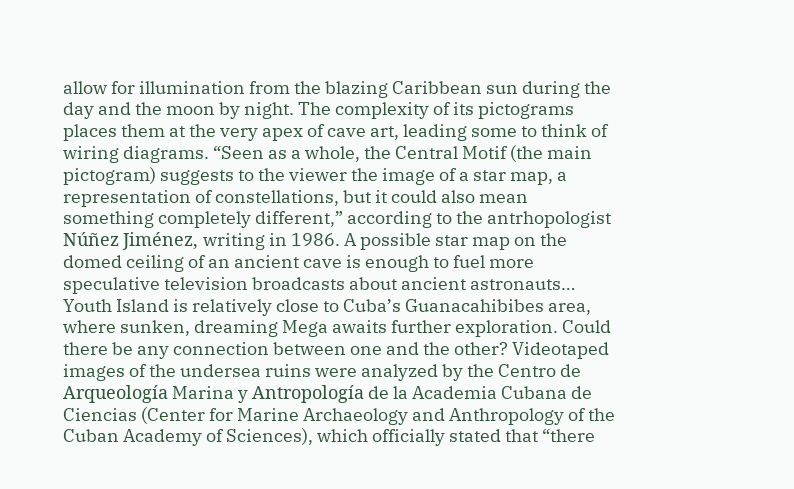allow for illumination from the blazing Caribbean sun during the day and the moon by night. The complexity of its pictograms places them at the very apex of cave art, leading some to think of wiring diagrams. “Seen as a whole, the Central Motif (the main pictogram) suggests to the viewer the image of a star map, a representation of constellations, but it could also mean something completely different,” according to the antrhopologist Núñez Jiménez, writing in 1986. A possible star map on the domed ceiling of an ancient cave is enough to fuel more speculative television broadcasts about ancient astronauts…
Youth Island is relatively close to Cuba’s Guanacahibibes area, where sunken, dreaming Mega awaits further exploration. Could there be any connection between one and the other? Videotaped images of the undersea ruins were analyzed by the Centro de Arqueología Marina y Antropología de la Academia Cubana de Ciencias (Center for Marine Archaeology and Anthropology of the Cuban Academy of Sciences), which officially stated that “there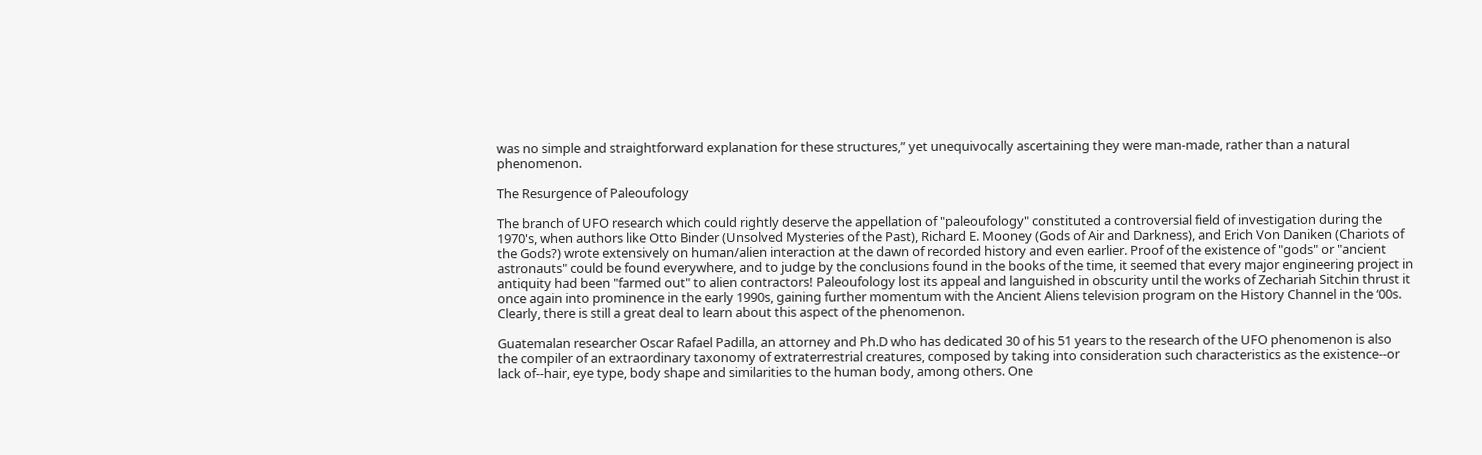was no simple and straightforward explanation for these structures,” yet unequivocally ascertaining they were man-made, rather than a natural phenomenon.

The Resurgence of Paleoufology

The branch of UFO research which could rightly deserve the appellation of "paleoufology" constituted a controversial field of investigation during the 1970's, when authors like Otto Binder (Unsolved Mysteries of the Past), Richard E. Mooney (Gods of Air and Darkness), and Erich Von Daniken (Chariots of the Gods?) wrote extensively on human/alien interaction at the dawn of recorded history and even earlier. Proof of the existence of "gods" or "ancient astronauts" could be found everywhere, and to judge by the conclusions found in the books of the time, it seemed that every major engineering project in antiquity had been "farmed out" to alien contractors! Paleoufology lost its appeal and languished in obscurity until the works of Zechariah Sitchin thrust it once again into prominence in the early 1990s, gaining further momentum with the Ancient Aliens television program on the History Channel in the ‘00s. Clearly, there is still a great deal to learn about this aspect of the phenomenon.

Guatemalan researcher Oscar Rafael Padilla, an attorney and Ph.D who has dedicated 30 of his 51 years to the research of the UFO phenomenon is also the compiler of an extraordinary taxonomy of extraterrestrial creatures, composed by taking into consideration such characteristics as the existence--or lack of--hair, eye type, body shape and similarities to the human body, among others. One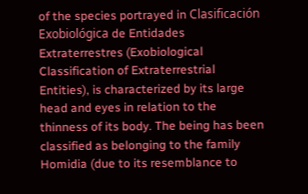of the species portrayed in Clasificación Exobiológica de Entidades Extraterrestres (Exobiological Classification of Extraterrestrial Entities), is characterized by its large head and eyes in relation to the thinness of its body. The being has been classified as belonging to the family Homidia (due to its resemblance to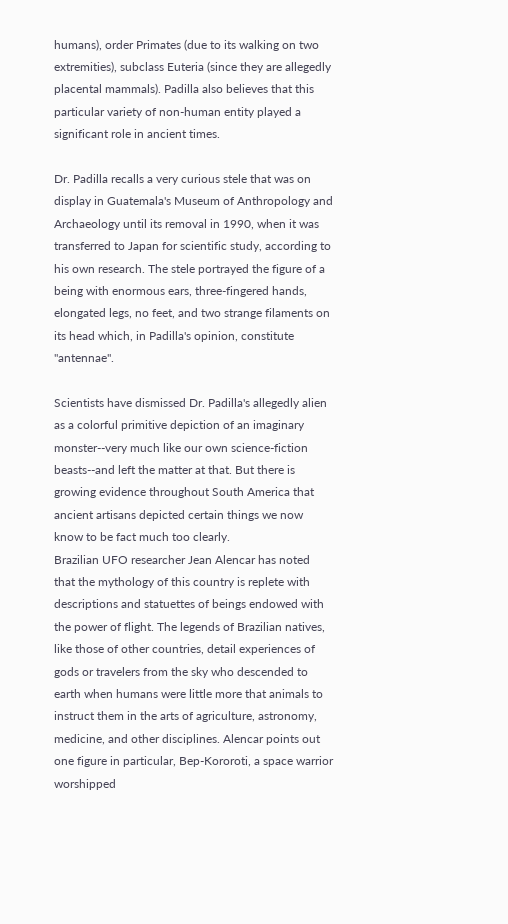humans), order Primates (due to its walking on two extremities), subclass Euteria (since they are allegedly placental mammals). Padilla also believes that this particular variety of non-human entity played a significant role in ancient times.

Dr. Padilla recalls a very curious stele that was on display in Guatemala's Museum of Anthropology and Archaeology until its removal in 1990, when it was transferred to Japan for scientific study, according to his own research. The stele portrayed the figure of a being with enormous ears, three-fingered hands, elongated legs, no feet, and two strange filaments on its head which, in Padilla's opinion, constitute "antennae".

Scientists have dismissed Dr. Padilla's allegedly alien as a colorful primitive depiction of an imaginary monster--very much like our own science-fiction beasts--and left the matter at that. But there is growing evidence throughout South America that ancient artisans depicted certain things we now know to be fact much too clearly.
Brazilian UFO researcher Jean Alencar has noted that the mythology of this country is replete with descriptions and statuettes of beings endowed with the power of flight. The legends of Brazilian natives, like those of other countries, detail experiences of gods or travelers from the sky who descended to earth when humans were little more that animals to instruct them in the arts of agriculture, astronomy, medicine, and other disciplines. Alencar points out one figure in particular, Bep-Kororoti, a space warrior worshipped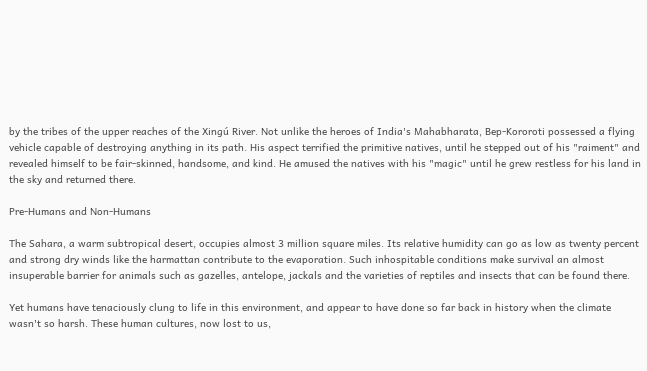by the tribes of the upper reaches of the Xingú River. Not unlike the heroes of India's Mahabharata, Bep-Kororoti possessed a flying vehicle capable of destroying anything in its path. His aspect terrified the primitive natives, until he stepped out of his "raiment" and revealed himself to be fair-skinned, handsome, and kind. He amused the natives with his "magic" until he grew restless for his land in the sky and returned there.

Pre-Humans and Non-Humans

The Sahara, a warm subtropical desert, occupies almost 3 million square miles. Its relative humidity can go as low as twenty percent and strong dry winds like the harmattan contribute to the evaporation. Such inhospitable conditions make survival an almost insuperable barrier for animals such as gazelles, antelope, jackals and the varieties of reptiles and insects that can be found there.

Yet humans have tenaciously clung to life in this environment, and appear to have done so far back in history when the climate wasn't so harsh. These human cultures, now lost to us,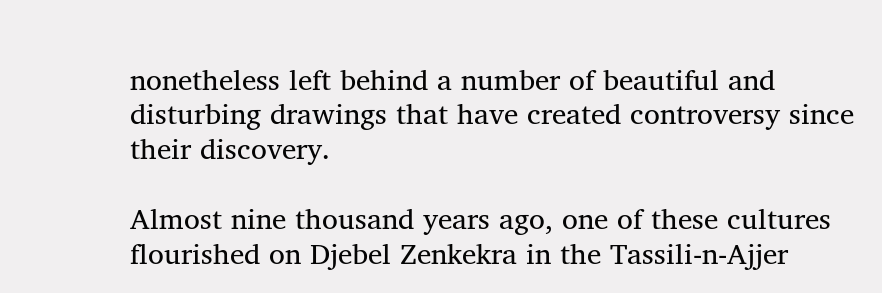nonetheless left behind a number of beautiful and disturbing drawings that have created controversy since their discovery.

Almost nine thousand years ago, one of these cultures flourished on Djebel Zenkekra in the Tassili-n-Ajjer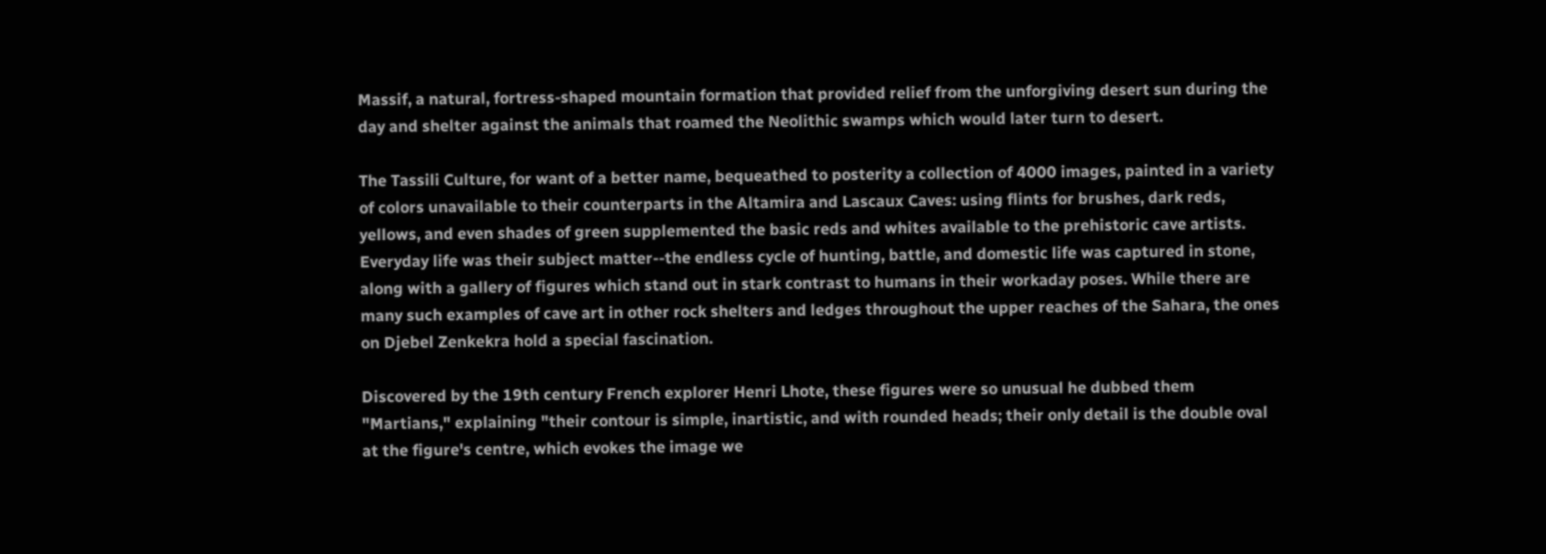Massif, a natural, fortress-shaped mountain formation that provided relief from the unforgiving desert sun during the day and shelter against the animals that roamed the Neolithic swamps which would later turn to desert.

The Tassili Culture, for want of a better name, bequeathed to posterity a collection of 4000 images, painted in a variety of colors unavailable to their counterparts in the Altamira and Lascaux Caves: using flints for brushes, dark reds, yellows, and even shades of green supplemented the basic reds and whites available to the prehistoric cave artists. Everyday life was their subject matter--the endless cycle of hunting, battle, and domestic life was captured in stone, along with a gallery of figures which stand out in stark contrast to humans in their workaday poses. While there are many such examples of cave art in other rock shelters and ledges throughout the upper reaches of the Sahara, the ones on Djebel Zenkekra hold a special fascination.

Discovered by the 19th century French explorer Henri Lhote, these figures were so unusual he dubbed them "Martians," explaining "their contour is simple, inartistic, and with rounded heads; their only detail is the double oval at the figure's centre, which evokes the image we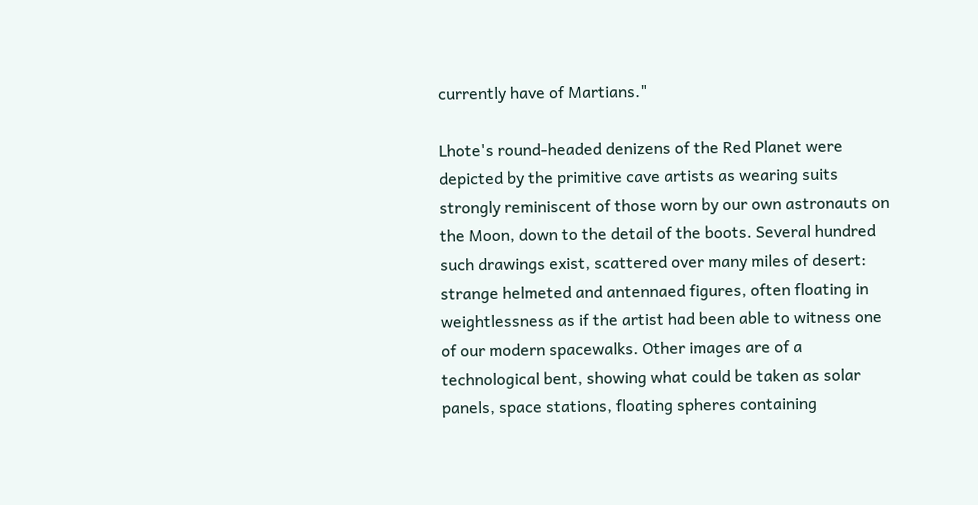currently have of Martians."

Lhote's round-headed denizens of the Red Planet were depicted by the primitive cave artists as wearing suits strongly reminiscent of those worn by our own astronauts on the Moon, down to the detail of the boots. Several hundred such drawings exist, scattered over many miles of desert: strange helmeted and antennaed figures, often floating in weightlessness as if the artist had been able to witness one of our modern spacewalks. Other images are of a technological bent, showing what could be taken as solar panels, space stations, floating spheres containing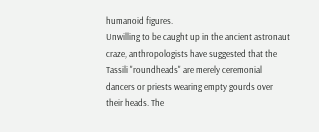humanoid figures.
Unwilling to be caught up in the ancient astronaut craze, anthropologists have suggested that the Tassili "roundheads" are merely ceremonial dancers or priests wearing empty gourds over their heads. The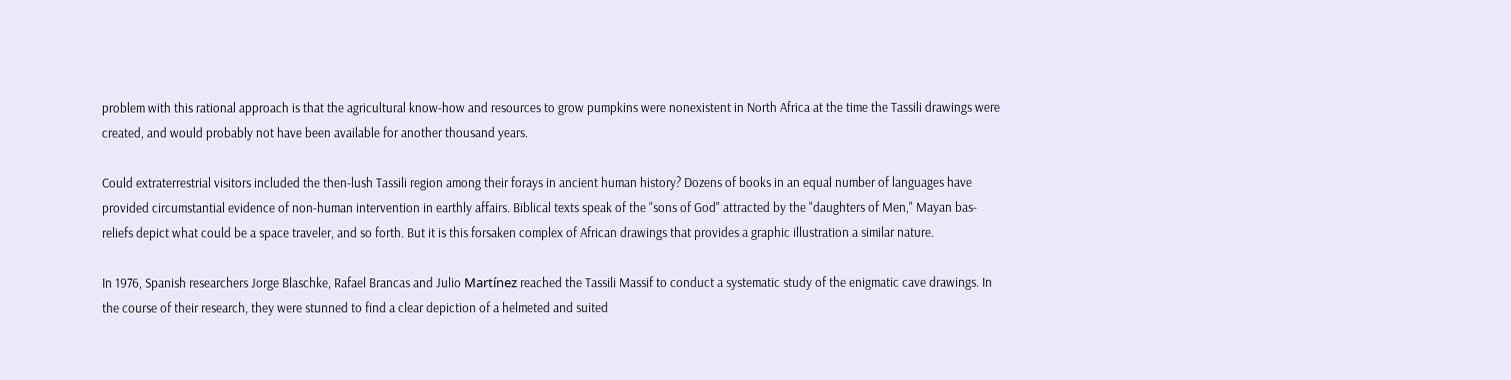problem with this rational approach is that the agricultural know-how and resources to grow pumpkins were nonexistent in North Africa at the time the Tassili drawings were created, and would probably not have been available for another thousand years.

Could extraterrestrial visitors included the then-lush Tassili region among their forays in ancient human history? Dozens of books in an equal number of languages have provided circumstantial evidence of non-human intervention in earthly affairs. Biblical texts speak of the "sons of God" attracted by the "daughters of Men," Mayan bas-reliefs depict what could be a space traveler, and so forth. But it is this forsaken complex of African drawings that provides a graphic illustration a similar nature.

In 1976, Spanish researchers Jorge Blaschke, Rafael Brancas and Julio Martínez reached the Tassili Massif to conduct a systematic study of the enigmatic cave drawings. In the course of their research, they were stunned to find a clear depiction of a helmeted and suited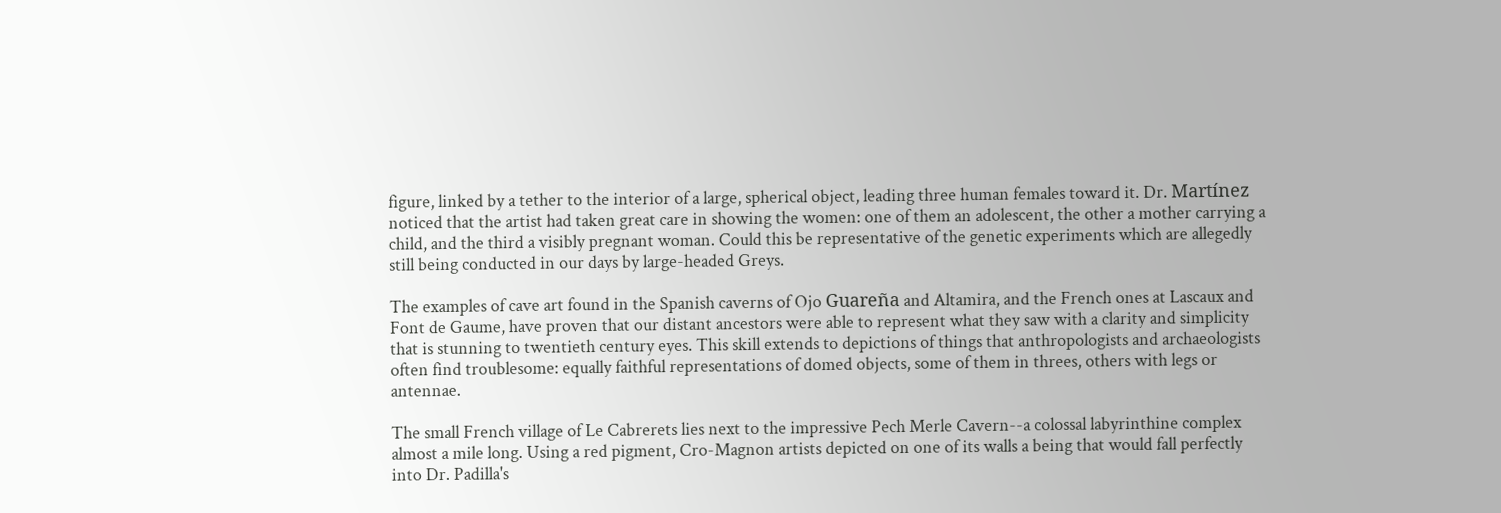figure, linked by a tether to the interior of a large, spherical object, leading three human females toward it. Dr. Martínez noticed that the artist had taken great care in showing the women: one of them an adolescent, the other a mother carrying a child, and the third a visibly pregnant woman. Could this be representative of the genetic experiments which are allegedly still being conducted in our days by large-headed Greys.

The examples of cave art found in the Spanish caverns of Ojo Guareña and Altamira, and the French ones at Lascaux and Font de Gaume, have proven that our distant ancestors were able to represent what they saw with a clarity and simplicity that is stunning to twentieth century eyes. This skill extends to depictions of things that anthropologists and archaeologists often find troublesome: equally faithful representations of domed objects, some of them in threes, others with legs or antennae.

The small French village of Le Cabrerets lies next to the impressive Pech Merle Cavern--a colossal labyrinthine complex almost a mile long. Using a red pigment, Cro-Magnon artists depicted on one of its walls a being that would fall perfectly into Dr. Padilla's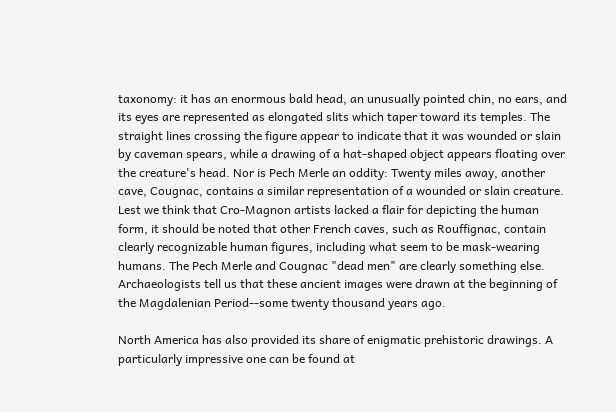taxonomy: it has an enormous bald head, an unusually pointed chin, no ears, and its eyes are represented as elongated slits which taper toward its temples. The straight lines crossing the figure appear to indicate that it was wounded or slain by caveman spears, while a drawing of a hat-shaped object appears floating over the creature's head. Nor is Pech Merle an oddity: Twenty miles away, another cave, Cougnac, contains a similar representation of a wounded or slain creature. Lest we think that Cro-Magnon artists lacked a flair for depicting the human form, it should be noted that other French caves, such as Rouffignac, contain clearly recognizable human figures, including what seem to be mask-wearing humans. The Pech Merle and Cougnac "dead men" are clearly something else. Archaeologists tell us that these ancient images were drawn at the beginning of the Magdalenian Period--some twenty thousand years ago.

North America has also provided its share of enigmatic prehistoric drawings. A particularly impressive one can be found at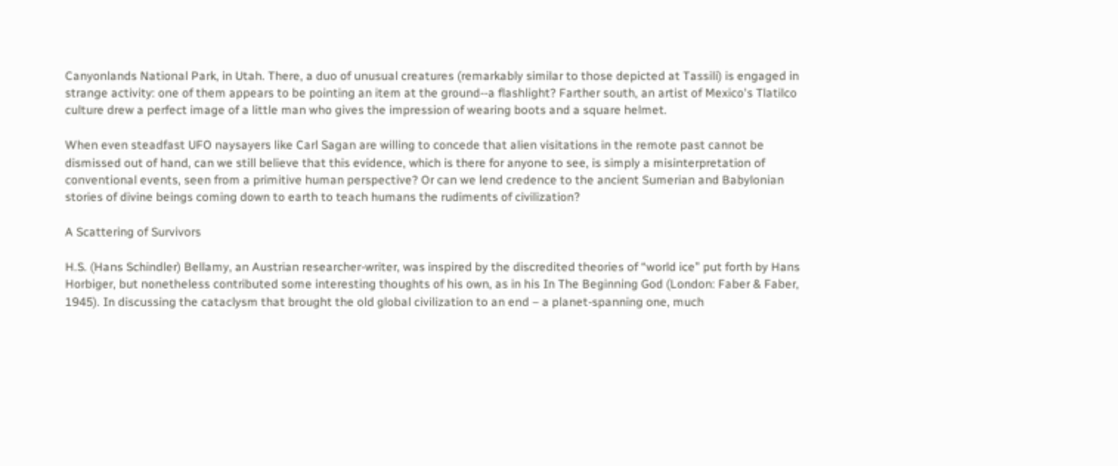Canyonlands National Park, in Utah. There, a duo of unusual creatures (remarkably similar to those depicted at Tassili) is engaged in strange activity: one of them appears to be pointing an item at the ground--a flashlight? Farther south, an artist of Mexico's Tlatilco culture drew a perfect image of a little man who gives the impression of wearing boots and a square helmet.

When even steadfast UFO naysayers like Carl Sagan are willing to concede that alien visitations in the remote past cannot be dismissed out of hand, can we still believe that this evidence, which is there for anyone to see, is simply a misinterpretation of conventional events, seen from a primitive human perspective? Or can we lend credence to the ancient Sumerian and Babylonian stories of divine beings coming down to earth to teach humans the rudiments of civilization?

A Scattering of Survivors

H.S. (Hans Schindler) Bellamy, an Austrian researcher-writer, was inspired by the discredited theories of “world ice” put forth by Hans Horbiger, but nonetheless contributed some interesting thoughts of his own, as in his In The Beginning God (London: Faber & Faber, 1945). In discussing the cataclysm that brought the old global civilization to an end – a planet-spanning one, much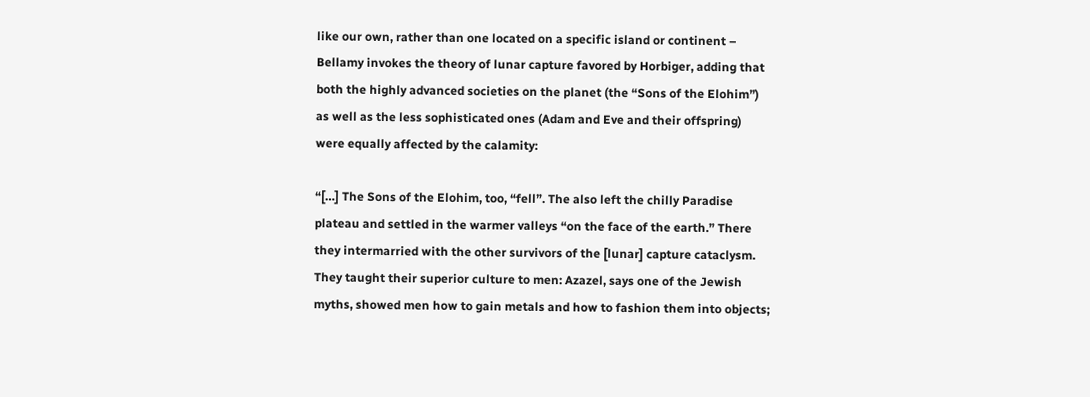like our own, rather than one located on a specific island or continent – Bellamy invokes the theory of lunar capture favored by Horbiger, adding that both the highly advanced societies on the planet (the “Sons of the Elohim”) as well as the less sophisticated ones (Adam and Eve and their offspring) were equally affected by the calamity:

“[…] The Sons of the Elohim, too, “fell”. The also left the chilly Paradise plateau and settled in the warmer valleys “on the face of the earth.” There they intermarried with the other survivors of the [lunar] capture cataclysm. They taught their superior culture to men: Azazel, says one of the Jewish myths, showed men how to gain metals and how to fashion them into objects;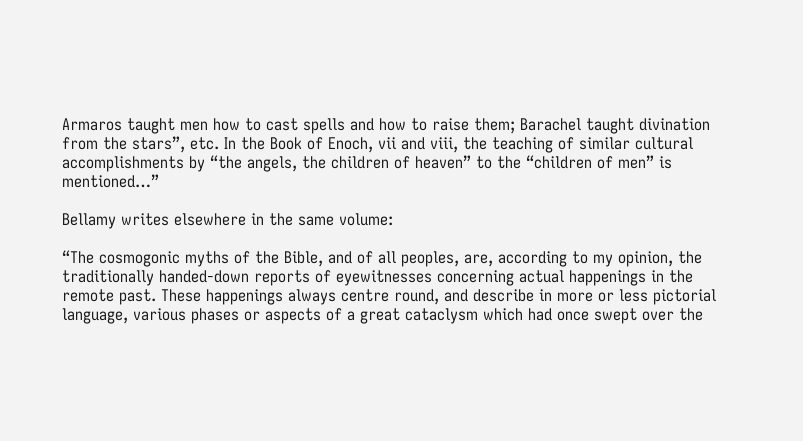Armaros taught men how to cast spells and how to raise them; Barachel taught divination from the stars”, etc. In the Book of Enoch, vii and viii, the teaching of similar cultural accomplishments by “the angels, the children of heaven” to the “children of men” is mentioned…”

Bellamy writes elsewhere in the same volume:

“The cosmogonic myths of the Bible, and of all peoples, are, according to my opinion, the traditionally handed-down reports of eyewitnesses concerning actual happenings in the remote past. These happenings always centre round, and describe in more or less pictorial language, various phases or aspects of a great cataclysm which had once swept over the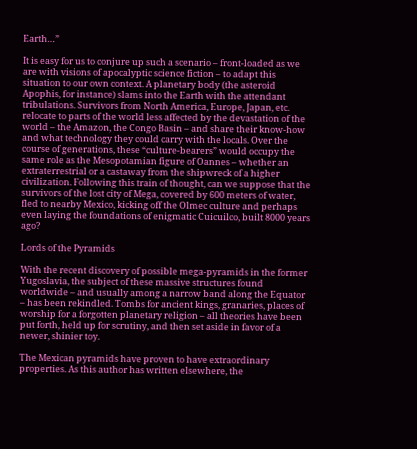Earth…”

It is easy for us to conjure up such a scenario – front-loaded as we are with visions of apocalyptic science fiction – to adapt this situation to our own context. A planetary body (the asteroid Apophis, for instance) slams into the Earth with the attendant tribulations. Survivors from North America, Europe, Japan, etc. relocate to parts of the world less affected by the devastation of the world – the Amazon, the Congo Basin – and share their know-how and what technology they could carry with the locals. Over the course of generations, these “culture-bearers” would occupy the same role as the Mesopotamian figure of Oannes – whether an extraterrestrial or a castaway from the shipwreck of a higher civilization. Following this train of thought, can we suppose that the survivors of the lost city of Mega, covered by 600 meters of water, fled to nearby Mexico, kicking off the Olmec culture and perhaps even laying the foundations of enigmatic Cuicuilco, built 8000 years ago?

Lords of the Pyramids

With the recent discovery of possible mega-pyramids in the former Yugoslavia, the subject of these massive structures found worldwide – and usually among a narrow band along the Equator – has been rekindled. Tombs for ancient kings, granaries, places of worship for a forgotten planetary religion – all theories have been put forth, held up for scrutiny, and then set aside in favor of a newer, shinier toy.

The Mexican pyramids have proven to have extraordinary properties. As this author has written elsewhere, the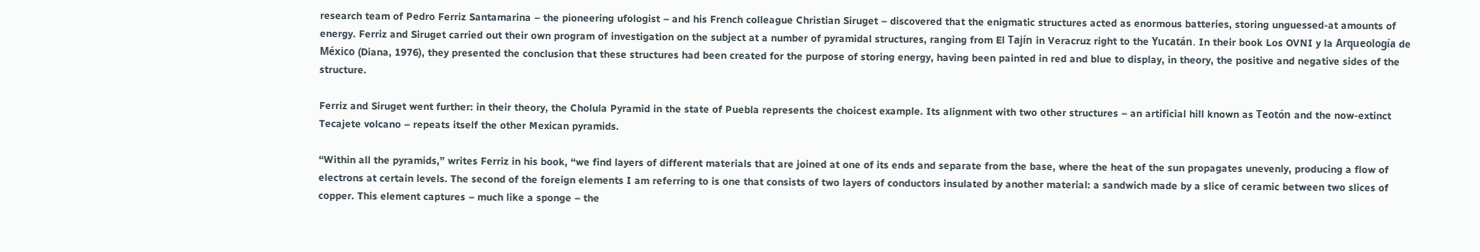research team of Pedro Ferriz Santamarina – the pioneering ufologist – and his French colleague Christian Siruget – discovered that the enigmatic structures acted as enormous batteries, storing unguessed-at amounts of energy. Ferriz and Siruget carried out their own program of investigation on the subject at a number of pyramidal structures, ranging from El Tajín in Veracruz right to the Yucatán. In their book Los OVNI y la Arqueología de México (Diana, 1976), they presented the conclusion that these structures had been created for the purpose of storing energy, having been painted in red and blue to display, in theory, the positive and negative sides of the structure.

Ferriz and Siruget went further: in their theory, the Cholula Pyramid in the state of Puebla represents the choicest example. Its alignment with two other structures – an artificial hill known as Teotón and the now-extinct Tecajete volcano – repeats itself the other Mexican pyramids.

“Within all the pyramids,” writes Ferriz in his book, “we find layers of different materials that are joined at one of its ends and separate from the base, where the heat of the sun propagates unevenly, producing a flow of electrons at certain levels. The second of the foreign elements I am referring to is one that consists of two layers of conductors insulated by another material: a sandwich made by a slice of ceramic between two slices of copper. This element captures – much like a sponge – the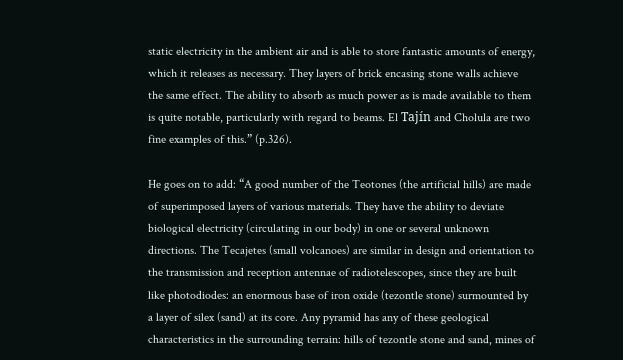static electricity in the ambient air and is able to store fantastic amounts of energy, which it releases as necessary. They layers of brick encasing stone walls achieve the same effect. The ability to absorb as much power as is made available to them is quite notable, particularly with regard to beams. El Tajín and Cholula are two fine examples of this.” (p.326).

He goes on to add: “A good number of the Teotones (the artificial hills) are made of superimposed layers of various materials. They have the ability to deviate biological electricity (circulating in our body) in one or several unknown directions. The Tecajetes (small volcanoes) are similar in design and orientation to the transmission and reception antennae of radiotelescopes, since they are built like photodiodes: an enormous base of iron oxide (tezontle stone) surmounted by a layer of silex (sand) at its core. Any pyramid has any of these geological characteristics in the surrounding terrain: hills of tezontle stone and sand, mines of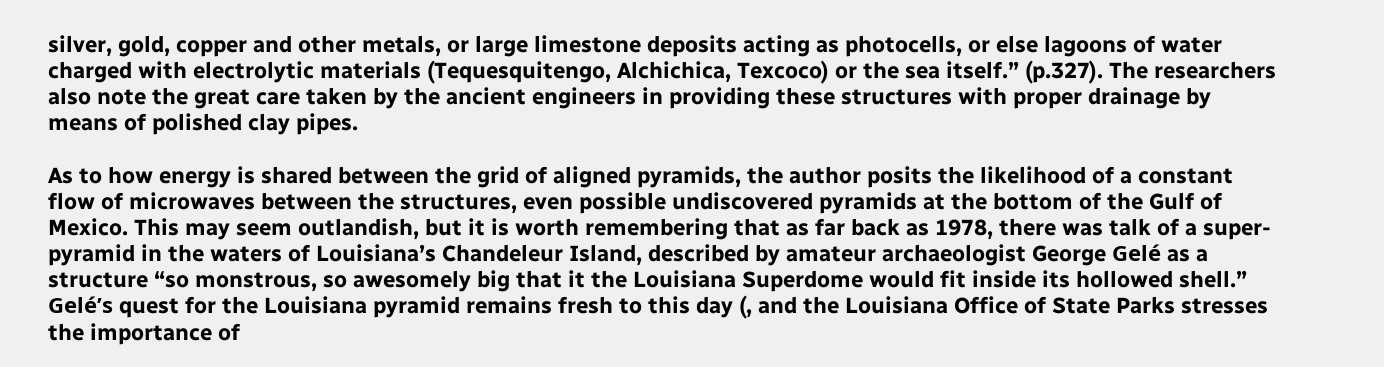silver, gold, copper and other metals, or large limestone deposits acting as photocells, or else lagoons of water charged with electrolytic materials (Tequesquitengo, Alchichica, Texcoco) or the sea itself.” (p.327). The researchers also note the great care taken by the ancient engineers in providing these structures with proper drainage by means of polished clay pipes.

As to how energy is shared between the grid of aligned pyramids, the author posits the likelihood of a constant flow of microwaves between the structures, even possible undiscovered pyramids at the bottom of the Gulf of Mexico. This may seem outlandish, but it is worth remembering that as far back as 1978, there was talk of a super-pyramid in the waters of Louisiana’s Chandeleur Island, described by amateur archaeologist George Gelé as a structure “so monstrous, so awesomely big that it the Louisiana Superdome would fit inside its hollowed shell.” Gelé’s quest for the Louisiana pyramid remains fresh to this day (, and the Louisiana Office of State Parks stresses the importance of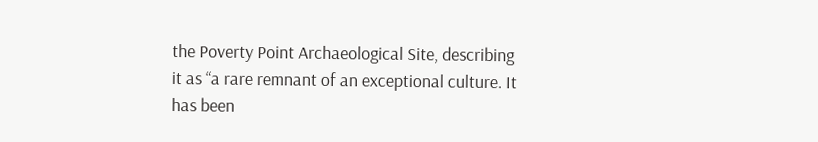the Poverty Point Archaeological Site, describing it as “a rare remnant of an exceptional culture. It has been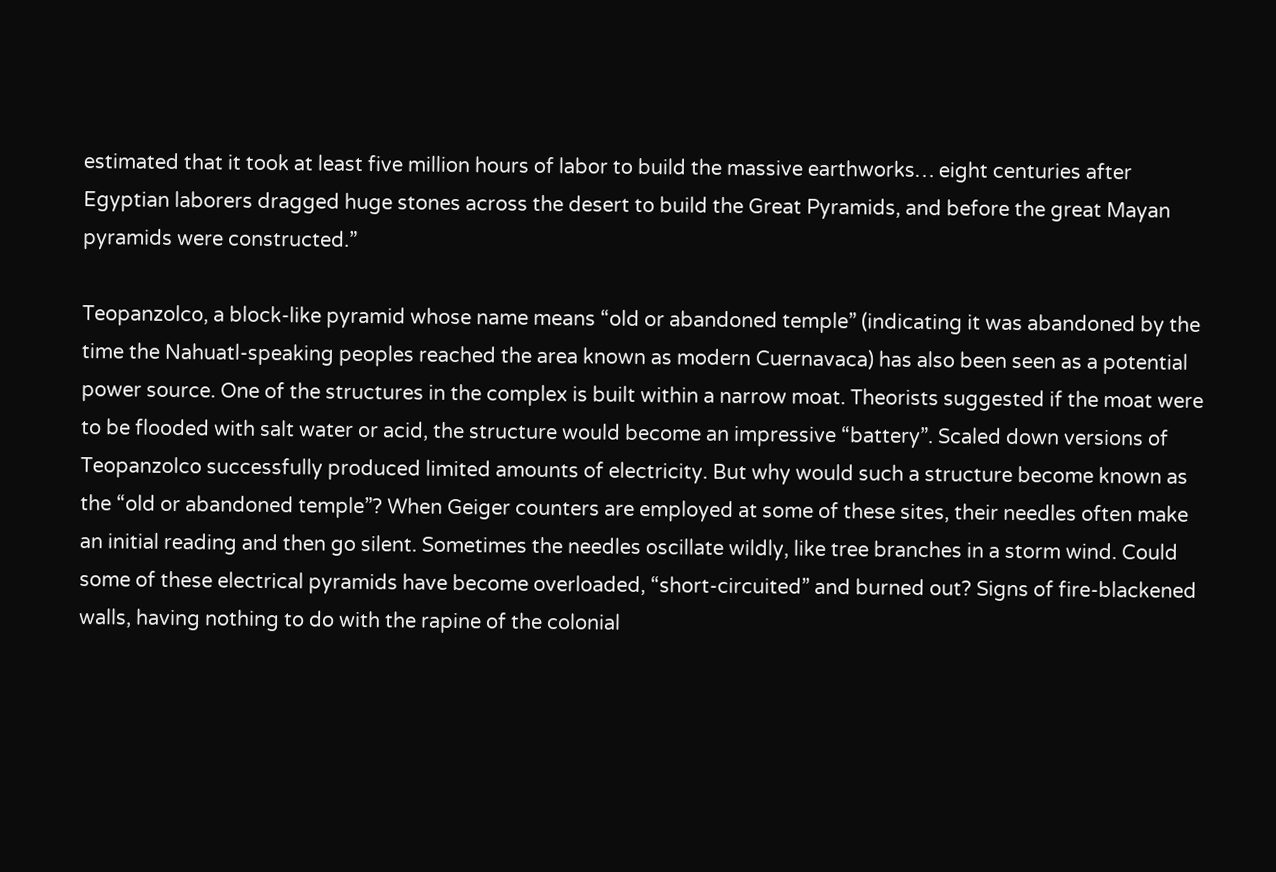estimated that it took at least five million hours of labor to build the massive earthworks… eight centuries after Egyptian laborers dragged huge stones across the desert to build the Great Pyramids, and before the great Mayan pyramids were constructed.”

Teopanzolco, a block-like pyramid whose name means “old or abandoned temple” (indicating it was abandoned by the time the Nahuatl-speaking peoples reached the area known as modern Cuernavaca) has also been seen as a potential power source. One of the structures in the complex is built within a narrow moat. Theorists suggested if the moat were to be flooded with salt water or acid, the structure would become an impressive “battery”. Scaled down versions of Teopanzolco successfully produced limited amounts of electricity. But why would such a structure become known as the “old or abandoned temple”? When Geiger counters are employed at some of these sites, their needles often make an initial reading and then go silent. Sometimes the needles oscillate wildly, like tree branches in a storm wind. Could some of these electrical pyramids have become overloaded, “short-circuited” and burned out? Signs of fire-blackened walls, having nothing to do with the rapine of the colonial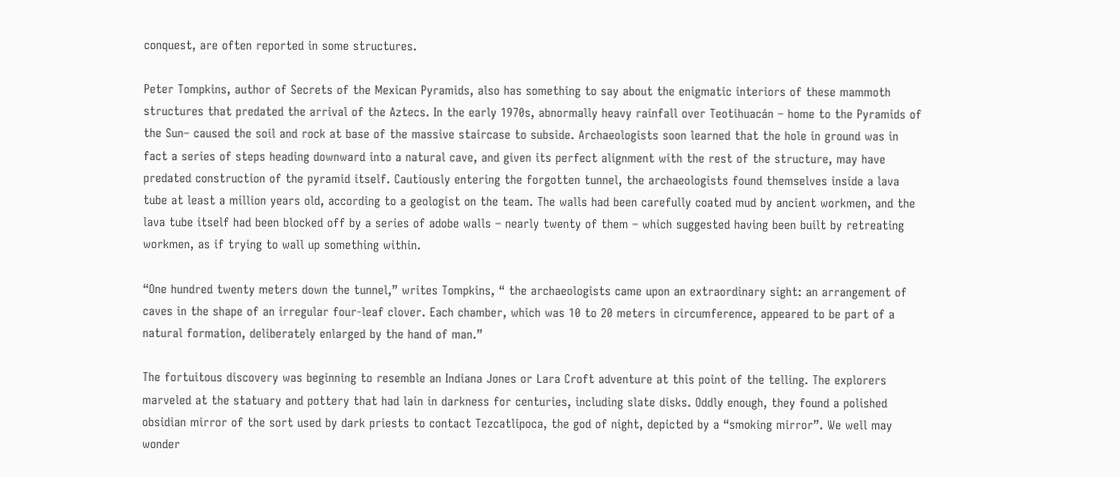conquest, are often reported in some structures.

Peter Tompkins, author of Secrets of the Mexican Pyramids, also has something to say about the enigmatic interiors of these mammoth structures that predated the arrival of the Aztecs. In the early 1970s, abnormally heavy rainfall over Teotihuacán – home to the Pyramids of the Sun– caused the soil and rock at base of the massive staircase to subside. Archaeologists soon learned that the hole in ground was in fact a series of steps heading downward into a natural cave, and given its perfect alignment with the rest of the structure, may have predated construction of the pyramid itself. Cautiously entering the forgotten tunnel, the archaeologists found themselves inside a lava tube at least a million years old, according to a geologist on the team. The walls had been carefully coated mud by ancient workmen, and the lava tube itself had been blocked off by a series of adobe walls – nearly twenty of them – which suggested having been built by retreating workmen, as if trying to wall up something within.

“One hundred twenty meters down the tunnel,” writes Tompkins, “ the archaeologists came upon an extraordinary sight: an arrangement of caves in the shape of an irregular four-leaf clover. Each chamber, which was 10 to 20 meters in circumference, appeared to be part of a natural formation, deliberately enlarged by the hand of man.”

The fortuitous discovery was beginning to resemble an Indiana Jones or Lara Croft adventure at this point of the telling. The explorers marveled at the statuary and pottery that had lain in darkness for centuries, including slate disks. Oddly enough, they found a polished obsidian mirror of the sort used by dark priests to contact Tezcatlipoca, the god of night, depicted by a “smoking mirror”. We well may wonder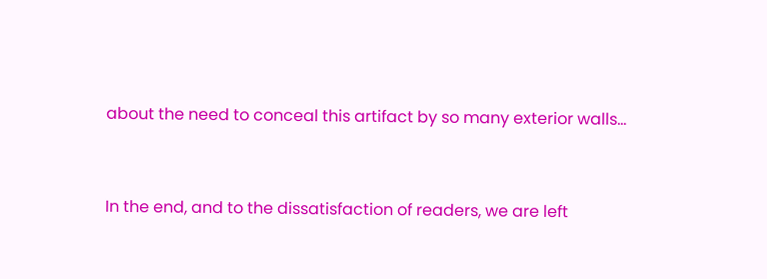about the need to conceal this artifact by so many exterior walls…


In the end, and to the dissatisfaction of readers, we are left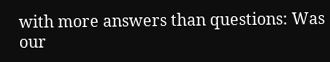with more answers than questions: Was our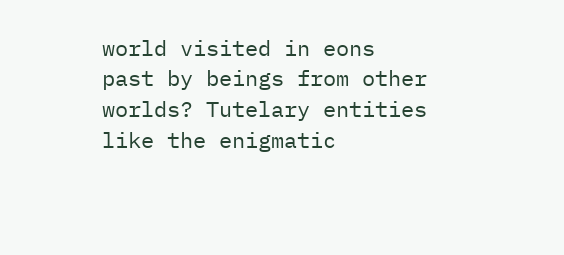world visited in eons past by beings from other worlds? Tutelary entities like the enigmatic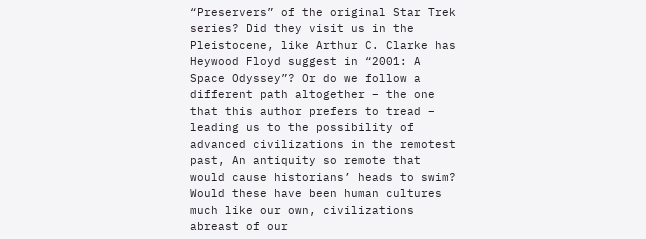“Preservers” of the original Star Trek series? Did they visit us in the Pleistocene, like Arthur C. Clarke has Heywood Floyd suggest in “2001: A Space Odyssey”? Or do we follow a different path altogether – the one that this author prefers to tread – leading us to the possibility of advanced civilizations in the remotest past, An antiquity so remote that would cause historians’ heads to swim? Would these have been human cultures much like our own, civilizations abreast of our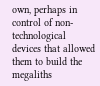own, perhaps in control of non-technological devices that allowed them to build the megaliths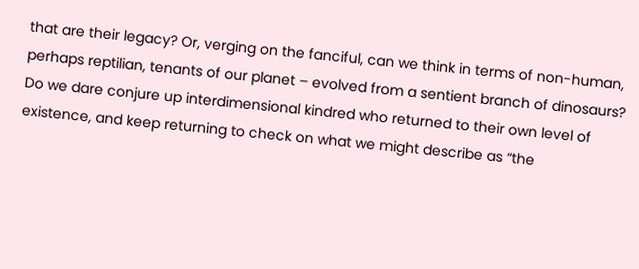that are their legacy? Or, verging on the fanciful, can we think in terms of non-human, perhaps reptilian, tenants of our planet – evolved from a sentient branch of dinosaurs? Do we dare conjure up interdimensional kindred who returned to their own level of existence, and keep returning to check on what we might describe as “the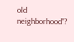old neighborhood”?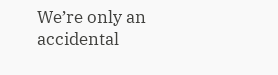We’re only an accidental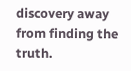discovery away from finding the truth.